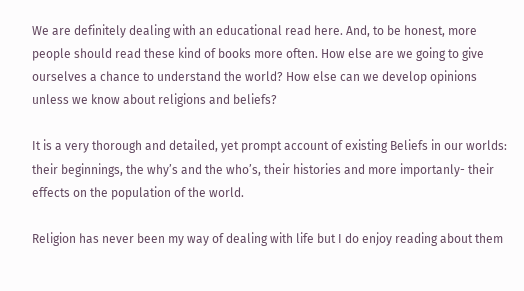We are definitely dealing with an educational read here. And, to be honest, more people should read these kind of books more often. How else are we going to give ourselves a chance to understand the world? How else can we develop opinions unless we know about religions and beliefs?

It is a very thorough and detailed, yet prompt account of existing Beliefs in our worlds: their beginnings, the why’s and the who’s, their histories and more importanly- their effects on the population of the world.

Religion has never been my way of dealing with life but I do enjoy reading about them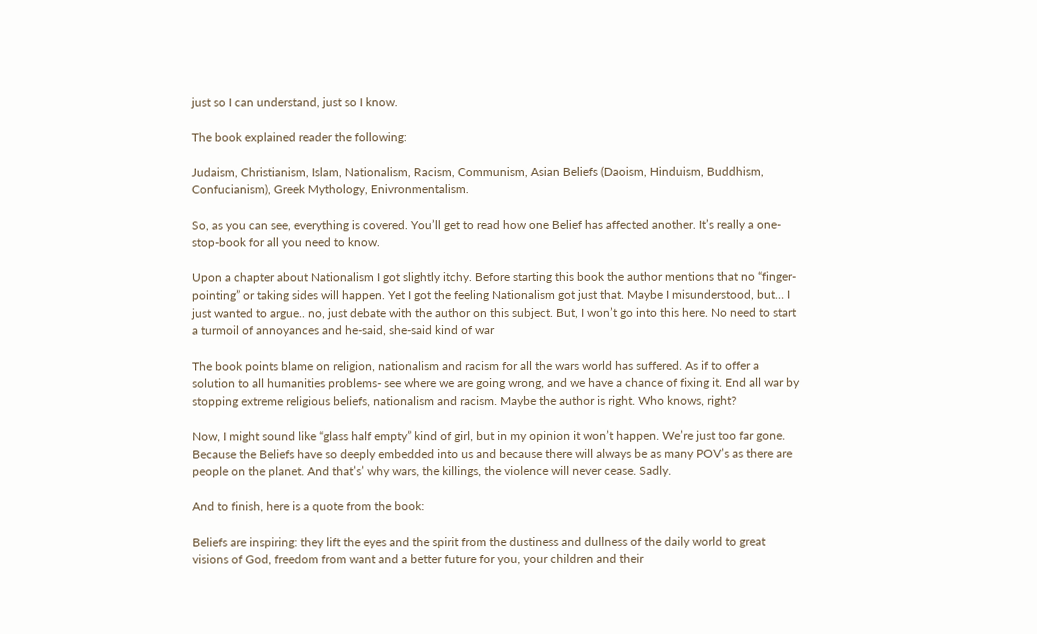just so I can understand, just so I know.

The book explained reader the following:

Judaism, Christianism, Islam, Nationalism, Racism, Communism, Asian Beliefs (Daoism, Hinduism, Buddhism, Confucianism), Greek Mythology, Enivronmentalism.

So, as you can see, everything is covered. You’ll get to read how one Belief has affected another. It’s really a one-stop-book for all you need to know.

Upon a chapter about Nationalism I got slightly itchy. Before starting this book the author mentions that no “finger-pointing” or taking sides will happen. Yet I got the feeling Nationalism got just that. Maybe I misunderstood, but… I just wanted to argue.. no, just debate with the author on this subject. But, I won’t go into this here. No need to start a turmoil of annoyances and he-said, she-said kind of war

The book points blame on religion, nationalism and racism for all the wars world has suffered. As if to offer a solution to all humanities problems- see where we are going wrong, and we have a chance of fixing it. End all war by stopping extreme religious beliefs, nationalism and racism. Maybe the author is right. Who knows, right?

Now, I might sound like “glass half empty” kind of girl, but in my opinion it won’t happen. We’re just too far gone. Because the Beliefs have so deeply embedded into us and because there will always be as many POV’s as there are people on the planet. And that’s’ why wars, the killings, the violence will never cease. Sadly.

And to finish, here is a quote from the book:

Beliefs are inspiring: they lift the eyes and the spirit from the dustiness and dullness of the daily world to great visions of God, freedom from want and a better future for you, your children and their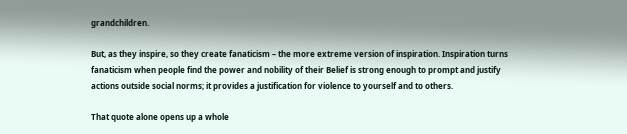grandchildren.

But, as they inspire, so they create fanaticism – the more extreme version of inspiration. Inspiration turns fanaticism when people find the power and nobility of their Belief is strong enough to prompt and justify actions outside social norms; it provides a justification for violence to yourself and to others.

That quote alone opens up a whole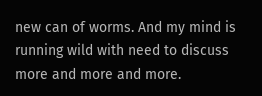new can of worms. And my mind is running wild with need to discuss more and more and more.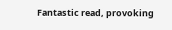Fantastic read, provoking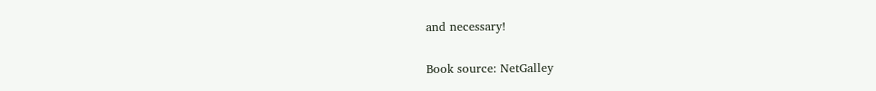and necessary!

Book source: NetGalley